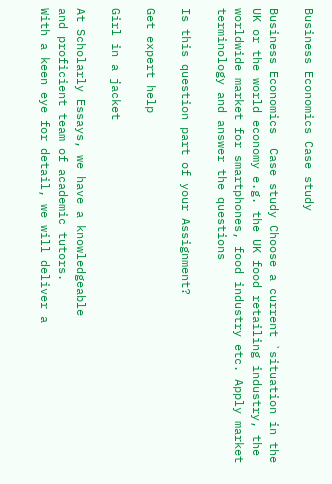Business Economics Case study

Business Economics  Case study Choose a current `situation in the UK or the world economy e.g. the UK food retailing industry, the worldwide market for smartphones, food industry etc. Apply market terminology and answer the questions

Is this question part of your Assignment?

Get expert help

Girl in a jacket

At Scholarly Essays, we have a knowledgeable
and proficient team of academic tutors.
With a keen eye for detail, we will deliver a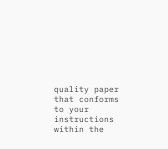quality paper that conforms to your instructions
within the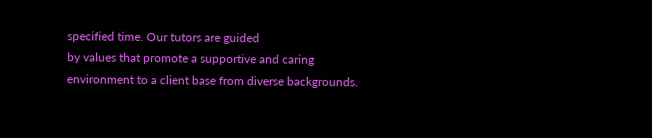specified time. Our tutors are guided
by values that promote a supportive and caring
environment to a client base from diverse backgrounds.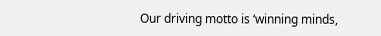Our driving motto is ‘winning minds,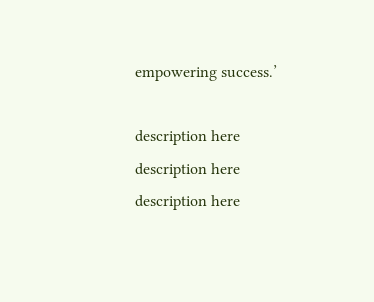empowering success.’

description here description here description here